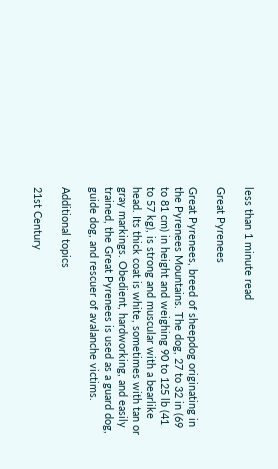less than 1 minute read

Great Pyrenees

Great Pyrenees, breed of sheepdog originating in the Pyrenees Mountains. The dog, 27 to 32 in (69 to 81 cm) in height and weighing 90 to 125 lb (41 to 57 kg), is strong and muscular with a bearlike head. Its thick coat is white, sometimes with tan or gray markings. Obedient, hardworking, and easily trained, the Great Pyrenees is used as a guard dog, guide dog, and rescuer of avalanche victims.

Additional topics

21st Century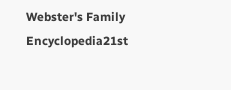Webster's Family Encyclopedia21st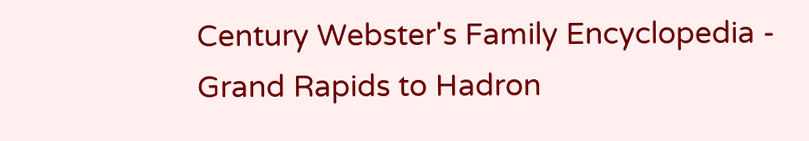Century Webster's Family Encyclopedia - Grand Rapids to Hadron